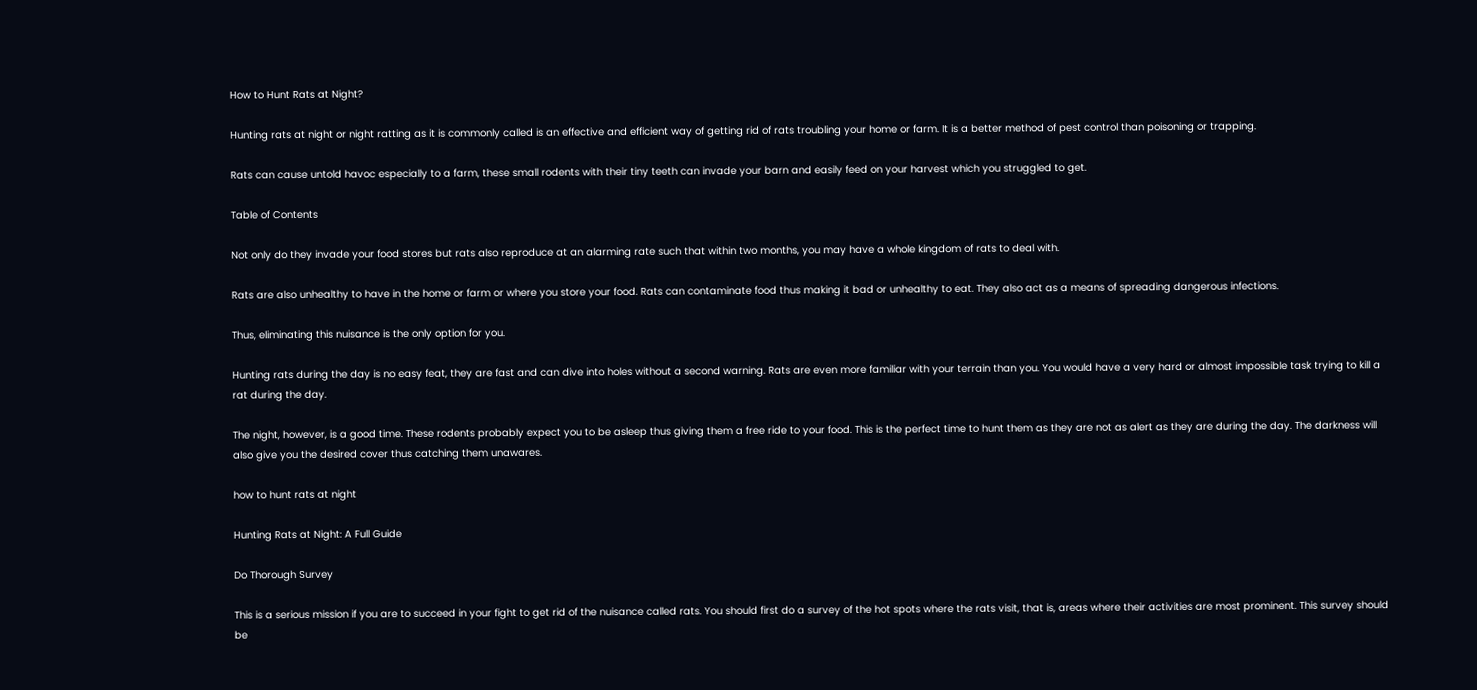How to Hunt Rats at Night?

Hunting rats at night or night ratting as it is commonly called is an effective and efficient way of getting rid of rats troubling your home or farm. It is a better method of pest control than poisoning or trapping.

Rats can cause untold havoc especially to a farm, these small rodents with their tiny teeth can invade your barn and easily feed on your harvest which you struggled to get.

Table of Contents

Not only do they invade your food stores but rats also reproduce at an alarming rate such that within two months, you may have a whole kingdom of rats to deal with.

Rats are also unhealthy to have in the home or farm or where you store your food. Rats can contaminate food thus making it bad or unhealthy to eat. They also act as a means of spreading dangerous infections.

Thus, eliminating this nuisance is the only option for you.

Hunting rats during the day is no easy feat, they are fast and can dive into holes without a second warning. Rats are even more familiar with your terrain than you. You would have a very hard or almost impossible task trying to kill a rat during the day.

The night, however, is a good time. These rodents probably expect you to be asleep thus giving them a free ride to your food. This is the perfect time to hunt them as they are not as alert as they are during the day. The darkness will also give you the desired cover thus catching them unawares.

how to hunt rats at night

Hunting Rats at Night: A Full Guide

Do Thorough Survey

This is a serious mission if you are to succeed in your fight to get rid of the nuisance called rats. You should first do a survey of the hot spots where the rats visit, that is, areas where their activities are most prominent. This survey should be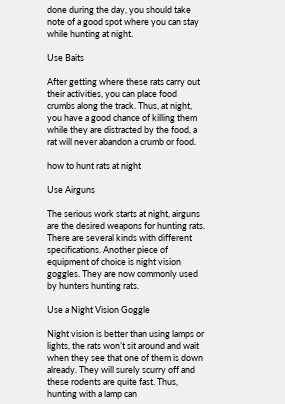done during the day, you should take note of a good spot where you can stay while hunting at night.

Use Baits

After getting where these rats carry out their activities, you can place food crumbs along the track. Thus, at night, you have a good chance of killing them while they are distracted by the food, a rat will never abandon a crumb or food.

how to hunt rats at night

Use Airguns

The serious work starts at night, airguns are the desired weapons for hunting rats. There are several kinds with different specifications. Another piece of equipment of choice is night vision goggles. They are now commonly used by hunters hunting rats.

Use a Night Vision Goggle

Night vision is better than using lamps or lights, the rats won’t sit around and wait when they see that one of them is down already. They will surely scurry off and these rodents are quite fast. Thus, hunting with a lamp can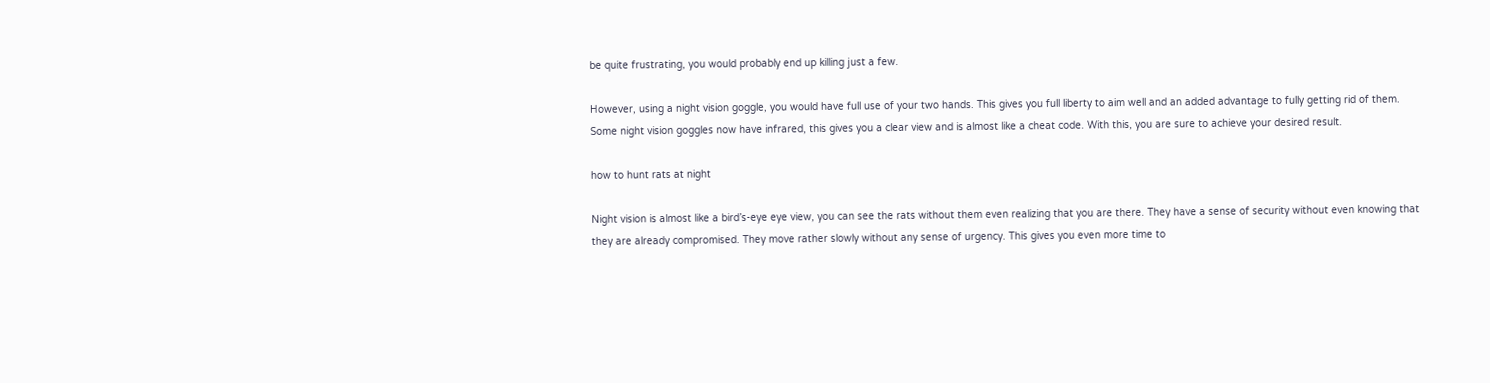be quite frustrating, you would probably end up killing just a few.

However, using a night vision goggle, you would have full use of your two hands. This gives you full liberty to aim well and an added advantage to fully getting rid of them. Some night vision goggles now have infrared, this gives you a clear view and is almost like a cheat code. With this, you are sure to achieve your desired result.

how to hunt rats at night

Night vision is almost like a bird’s-eye eye view, you can see the rats without them even realizing that you are there. They have a sense of security without even knowing that they are already compromised. They move rather slowly without any sense of urgency. This gives you even more time to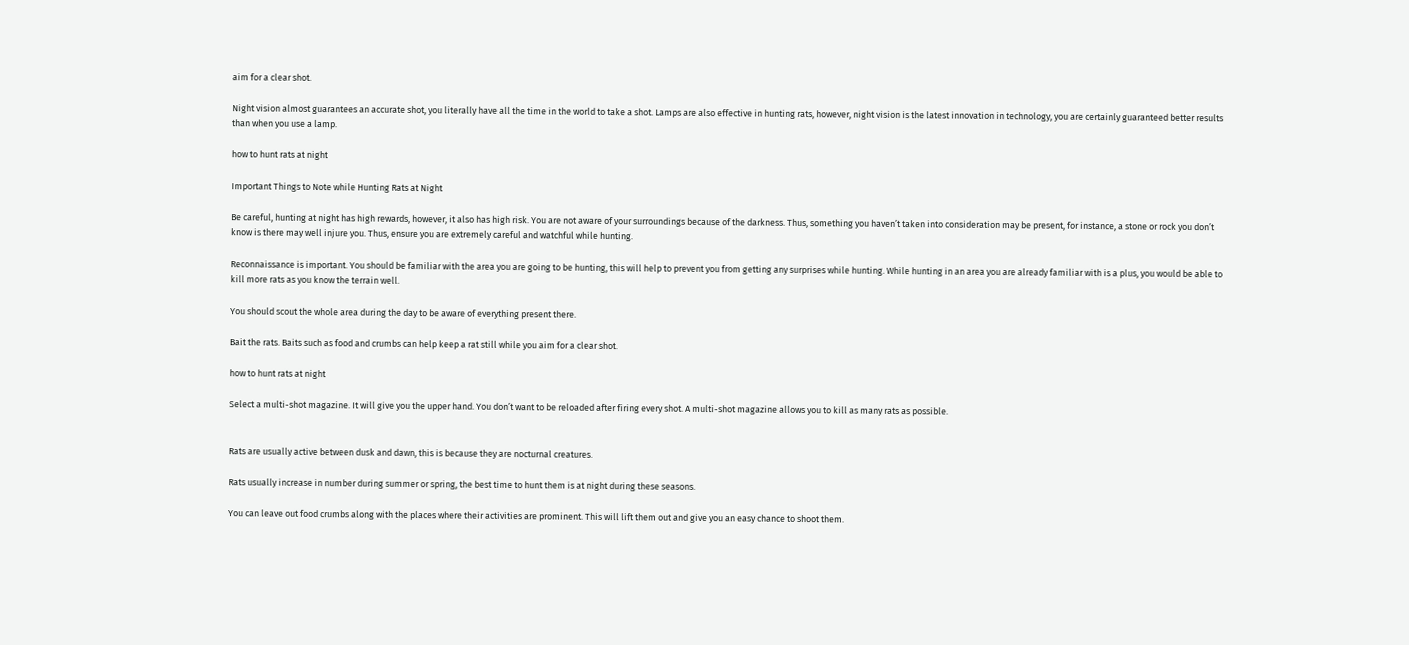aim for a clear shot.

Night vision almost guarantees an accurate shot, you literally have all the time in the world to take a shot. Lamps are also effective in hunting rats, however, night vision is the latest innovation in technology, you are certainly guaranteed better results than when you use a lamp.

how to hunt rats at night

Important Things to Note while Hunting Rats at Night

Be careful, hunting at night has high rewards, however, it also has high risk. You are not aware of your surroundings because of the darkness. Thus, something you haven’t taken into consideration may be present, for instance, a stone or rock you don’t know is there may well injure you. Thus, ensure you are extremely careful and watchful while hunting.

Reconnaissance is important. You should be familiar with the area you are going to be hunting, this will help to prevent you from getting any surprises while hunting. While hunting in an area you are already familiar with is a plus, you would be able to kill more rats as you know the terrain well.

You should scout the whole area during the day to be aware of everything present there.

Bait the rats. Baits such as food and crumbs can help keep a rat still while you aim for a clear shot.

how to hunt rats at night

Select a multi-shot magazine. It will give you the upper hand. You don’t want to be reloaded after firing every shot. A multi-shot magazine allows you to kill as many rats as possible.


Rats are usually active between dusk and dawn, this is because they are nocturnal creatures.

Rats usually increase in number during summer or spring, the best time to hunt them is at night during these seasons.

You can leave out food crumbs along with the places where their activities are prominent. This will lift them out and give you an easy chance to shoot them.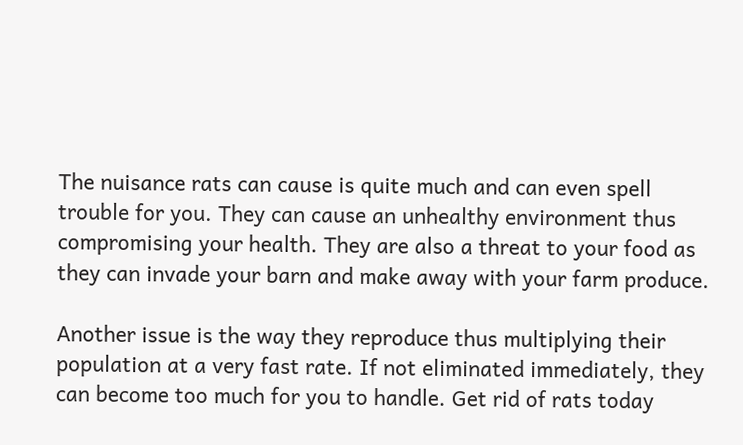The nuisance rats can cause is quite much and can even spell trouble for you. They can cause an unhealthy environment thus compromising your health. They are also a threat to your food as they can invade your barn and make away with your farm produce.

Another issue is the way they reproduce thus multiplying their population at a very fast rate. If not eliminated immediately, they can become too much for you to handle. Get rid of rats today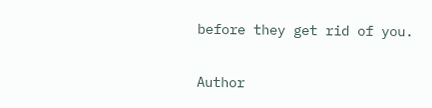before they get rid of you.

Author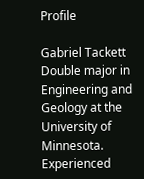Profile

Gabriel Tackett
Double major in Engineering and Geology at the University of Minnesota. Experienced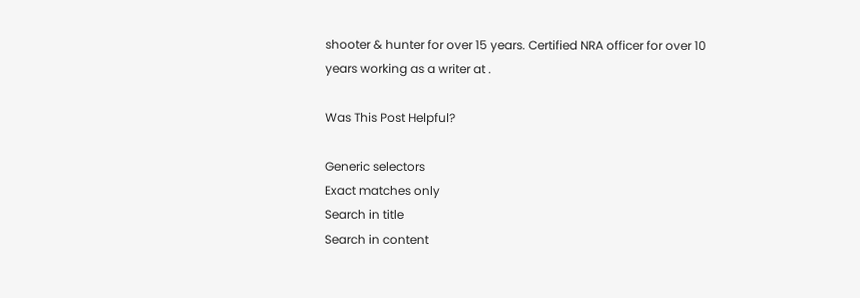shooter & hunter for over 15 years. Certified NRA officer for over 10 years working as a writer at .

Was This Post Helpful?

Generic selectors
Exact matches only
Search in title
Search in content